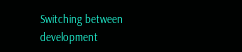Switching between development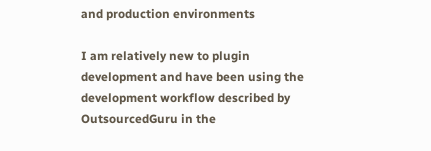and production environments

I am relatively new to plugin development and have been using the development workflow described by OutsourcedGuru in the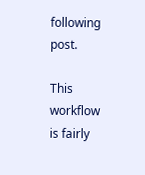following post.

This workflow is fairly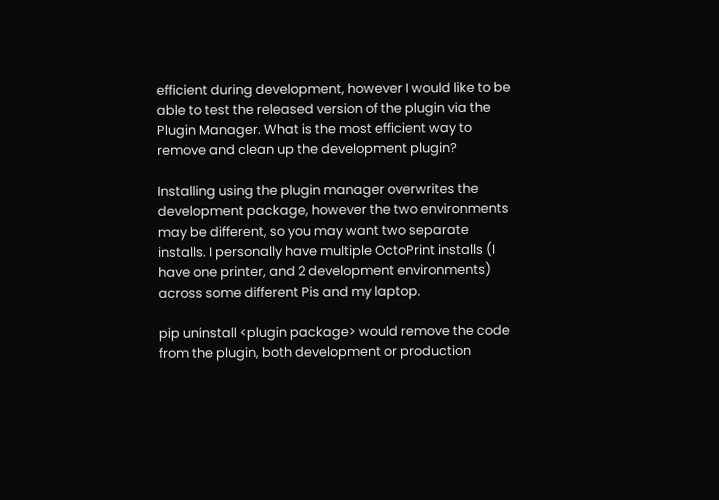efficient during development, however I would like to be able to test the released version of the plugin via the Plugin Manager. What is the most efficient way to remove and clean up the development plugin?

Installing using the plugin manager overwrites the development package, however the two environments may be different, so you may want two separate installs. I personally have multiple OctoPrint installs (I have one printer, and 2 development environments) across some different Pis and my laptop.

pip uninstall <plugin package> would remove the code from the plugin, both development or production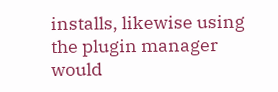installs, likewise using the plugin manager would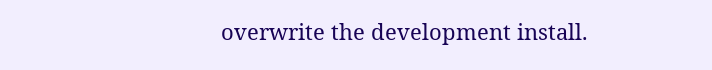overwrite the development install.